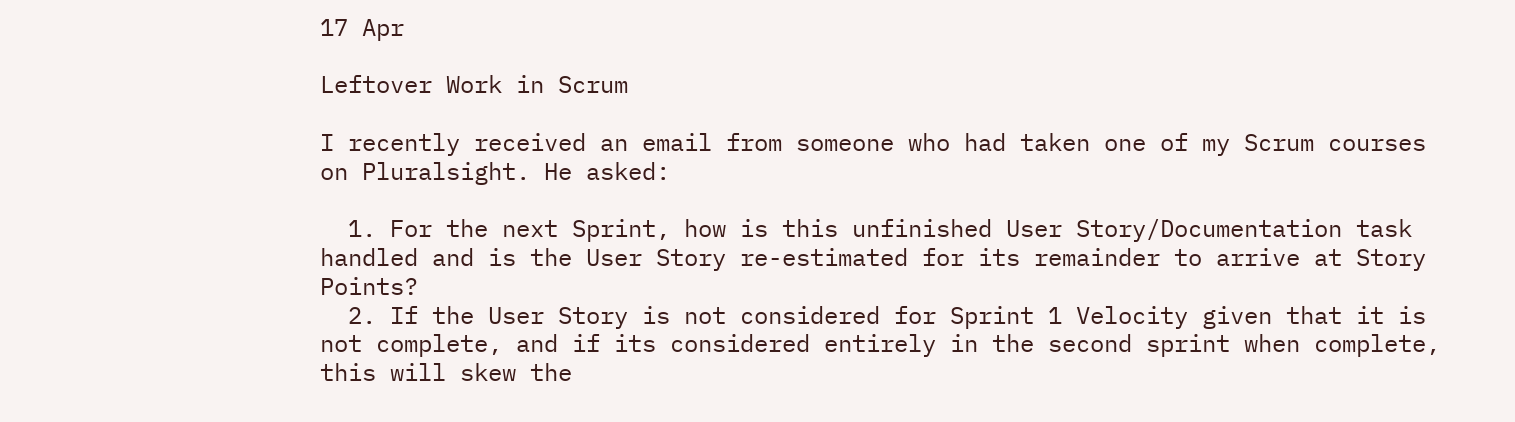17 Apr

Leftover Work in Scrum

I recently received an email from someone who had taken one of my Scrum courses on Pluralsight. He asked:

  1. For the next Sprint, how is this unfinished User Story/Documentation task handled and is the User Story re-estimated for its remainder to arrive at Story Points?
  2. If the User Story is not considered for Sprint 1 Velocity given that it is not complete, and if its considered entirely in the second sprint when complete, this will skew the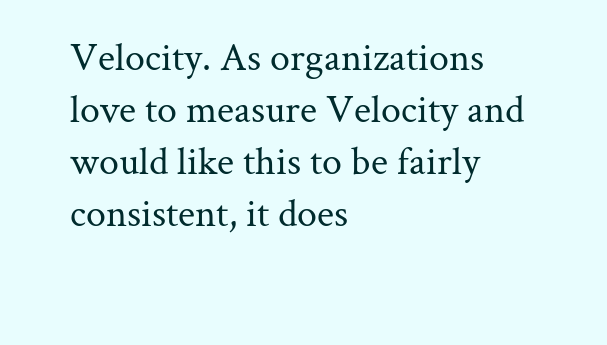Velocity. As organizations love to measure Velocity and would like this to be fairly consistent, it does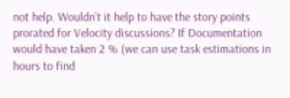not help. Wouldn’t it help to have the story points prorated for Velocity discussions? If Documentation would have taken 2 % (we can use task estimations in hours to find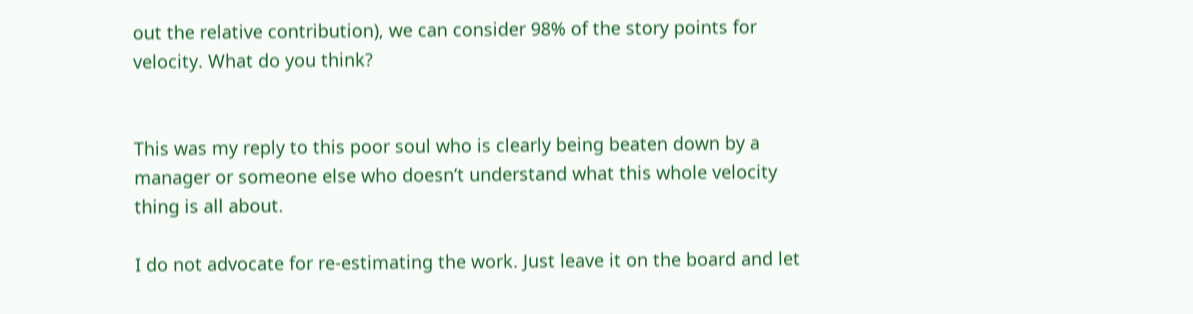out the relative contribution), we can consider 98% of the story points for velocity. What do you think?


This was my reply to this poor soul who is clearly being beaten down by a manager or someone else who doesn’t understand what this whole velocity thing is all about.

I do not advocate for re-estimating the work. Just leave it on the board and let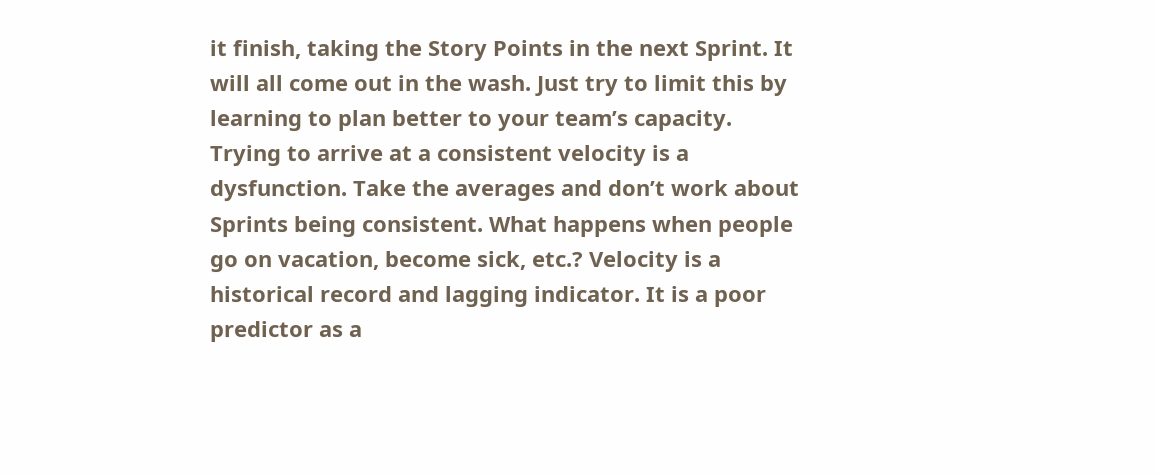it finish, taking the Story Points in the next Sprint. It will all come out in the wash. Just try to limit this by learning to plan better to your team’s capacity.
Trying to arrive at a consistent velocity is a dysfunction. Take the averages and don’t work about Sprints being consistent. What happens when people go on vacation, become sick, etc.? Velocity is a historical record and lagging indicator. It is a poor predictor as a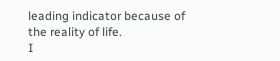leading indicator because of the reality of life.
I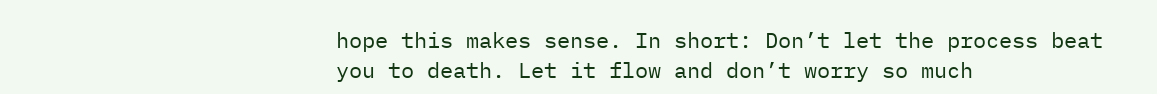hope this makes sense. In short: Don’t let the process beat you to death. Let it flow and don’t worry so much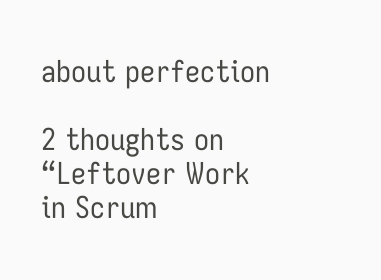about perfection

2 thoughts on “Leftover Work in Scrum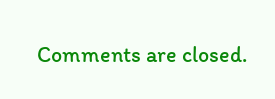Comments are closed.